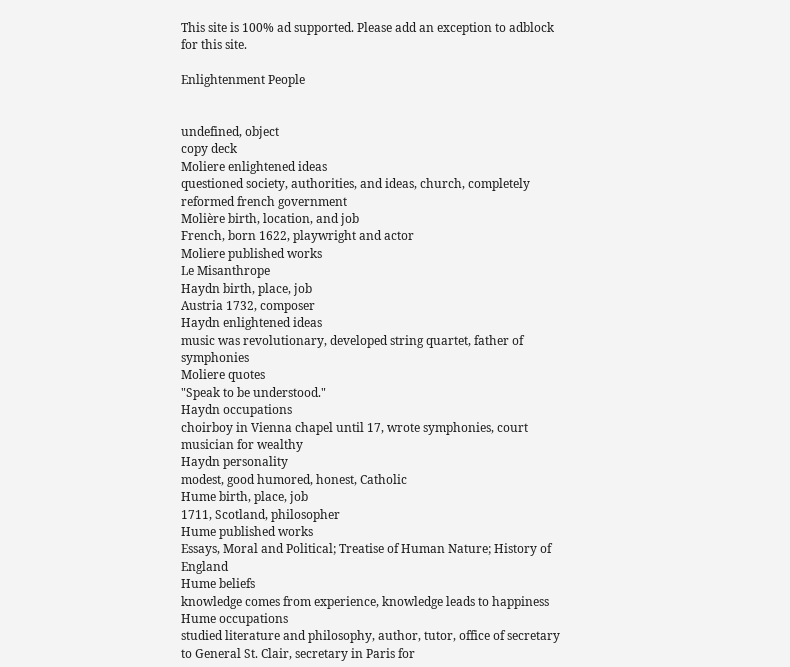This site is 100% ad supported. Please add an exception to adblock for this site.

Enlightenment People


undefined, object
copy deck
Moliere enlightened ideas
questioned society, authorities, and ideas, church, completely reformed french government
Molière birth, location, and job
French, born 1622, playwright and actor
Moliere published works
Le Misanthrope
Haydn birth, place, job
Austria 1732, composer
Haydn enlightened ideas
music was revolutionary, developed string quartet, father of symphonies
Moliere quotes
"Speak to be understood."
Haydn occupations
choirboy in Vienna chapel until 17, wrote symphonies, court musician for wealthy
Haydn personality
modest, good humored, honest, Catholic
Hume birth, place, job
1711, Scotland, philosopher
Hume published works
Essays, Moral and Political; Treatise of Human Nature; History of England
Hume beliefs
knowledge comes from experience, knowledge leads to happiness
Hume occupations
studied literature and philosophy, author, tutor, office of secretary to General St. Clair, secretary in Paris for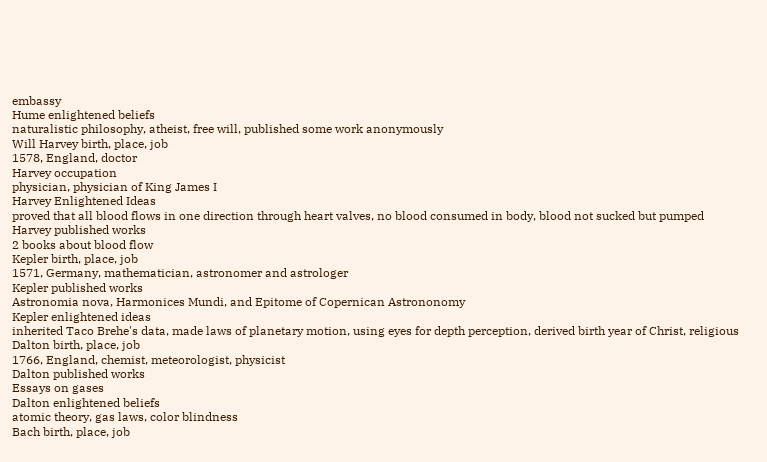embassy
Hume enlightened beliefs
naturalistic philosophy, atheist, free will, published some work anonymously
Will Harvey birth, place, job
1578, England, doctor
Harvey occupation
physician, physician of King James I
Harvey Enlightened Ideas
proved that all blood flows in one direction through heart valves, no blood consumed in body, blood not sucked but pumped
Harvey published works
2 books about blood flow
Kepler birth, place, job
1571, Germany, mathematician, astronomer and astrologer
Kepler published works
Astronomia nova, Harmonices Mundi, and Epitome of Copernican Astrononomy
Kepler enlightened ideas
inherited Taco Brehe's data, made laws of planetary motion, using eyes for depth perception, derived birth year of Christ, religious
Dalton birth, place, job
1766, England, chemist, meteorologist, physicist
Dalton published works
Essays on gases
Dalton enlightened beliefs
atomic theory, gas laws, color blindness
Bach birth, place, job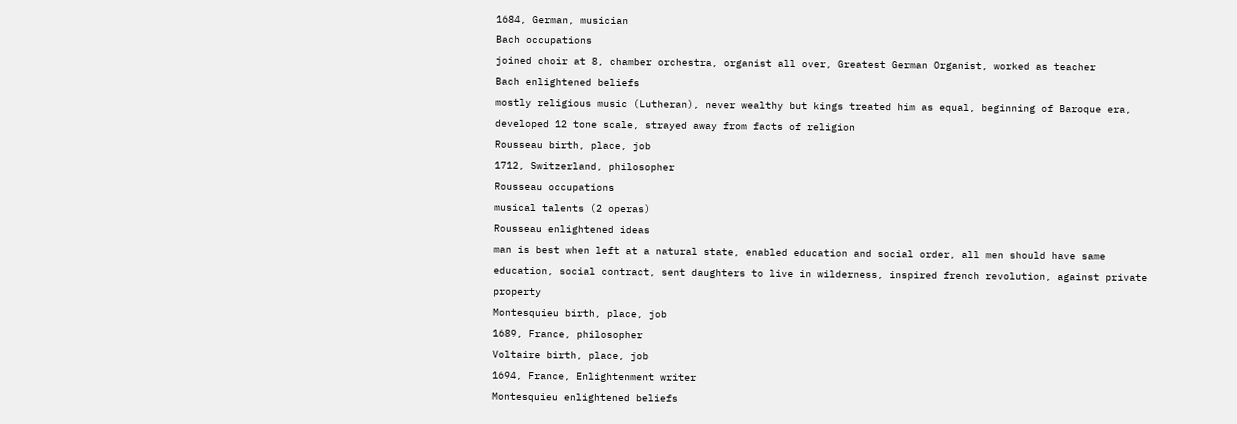1684, German, musician
Bach occupations
joined choir at 8, chamber orchestra, organist all over, Greatest German Organist, worked as teacher
Bach enlightened beliefs
mostly religious music (Lutheran), never wealthy but kings treated him as equal, beginning of Baroque era, developed 12 tone scale, strayed away from facts of religion
Rousseau birth, place, job
1712, Switzerland, philosopher
Rousseau occupations
musical talents (2 operas)
Rousseau enlightened ideas
man is best when left at a natural state, enabled education and social order, all men should have same education, social contract, sent daughters to live in wilderness, inspired french revolution, against private property
Montesquieu birth, place, job
1689, France, philosopher
Voltaire birth, place, job
1694, France, Enlightenment writer
Montesquieu enlightened beliefs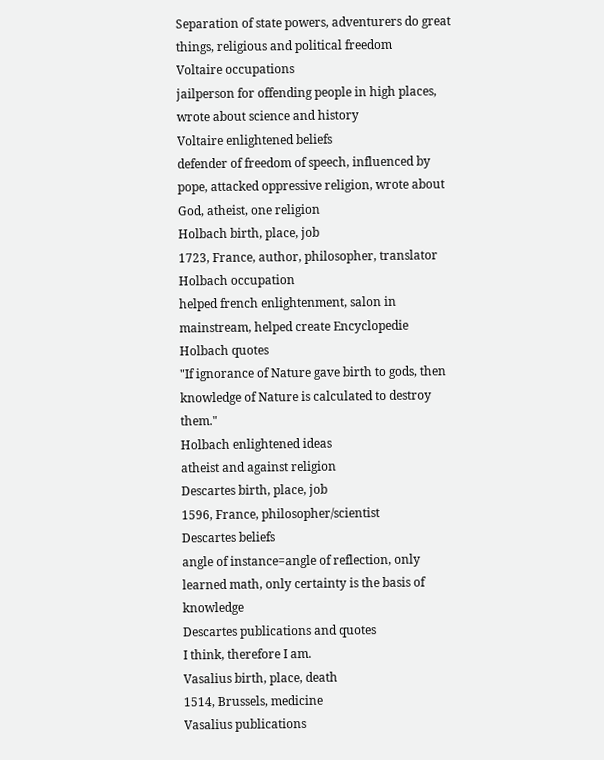Separation of state powers, adventurers do great things, religious and political freedom
Voltaire occupations
jailperson for offending people in high places, wrote about science and history
Voltaire enlightened beliefs
defender of freedom of speech, influenced by pope, attacked oppressive religion, wrote about God, atheist, one religion
Holbach birth, place, job
1723, France, author, philosopher, translator
Holbach occupation
helped french enlightenment, salon in mainstream, helped create Encyclopedie
Holbach quotes
"If ignorance of Nature gave birth to gods, then knowledge of Nature is calculated to destroy them."
Holbach enlightened ideas
atheist and against religion
Descartes birth, place, job
1596, France, philosopher/scientist
Descartes beliefs
angle of instance=angle of reflection, only learned math, only certainty is the basis of knowledge
Descartes publications and quotes
I think, therefore I am.
Vasalius birth, place, death
1514, Brussels, medicine
Vasalius publications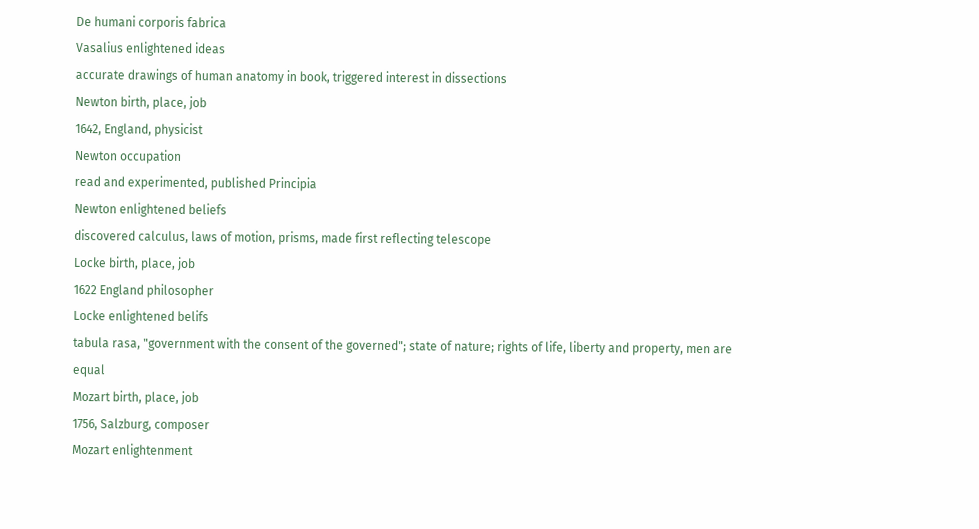De humani corporis fabrica
Vasalius enlightened ideas
accurate drawings of human anatomy in book, triggered interest in dissections
Newton birth, place, job
1642, England, physicist
Newton occupation
read and experimented, published Principia
Newton enlightened beliefs
discovered calculus, laws of motion, prisms, made first reflecting telescope
Locke birth, place, job
1622 England philosopher
Locke enlightened belifs
tabula rasa, "government with the consent of the governed"; state of nature; rights of life, liberty and property, men are equal
Mozart birth, place, job
1756, Salzburg, composer
Mozart enlightenment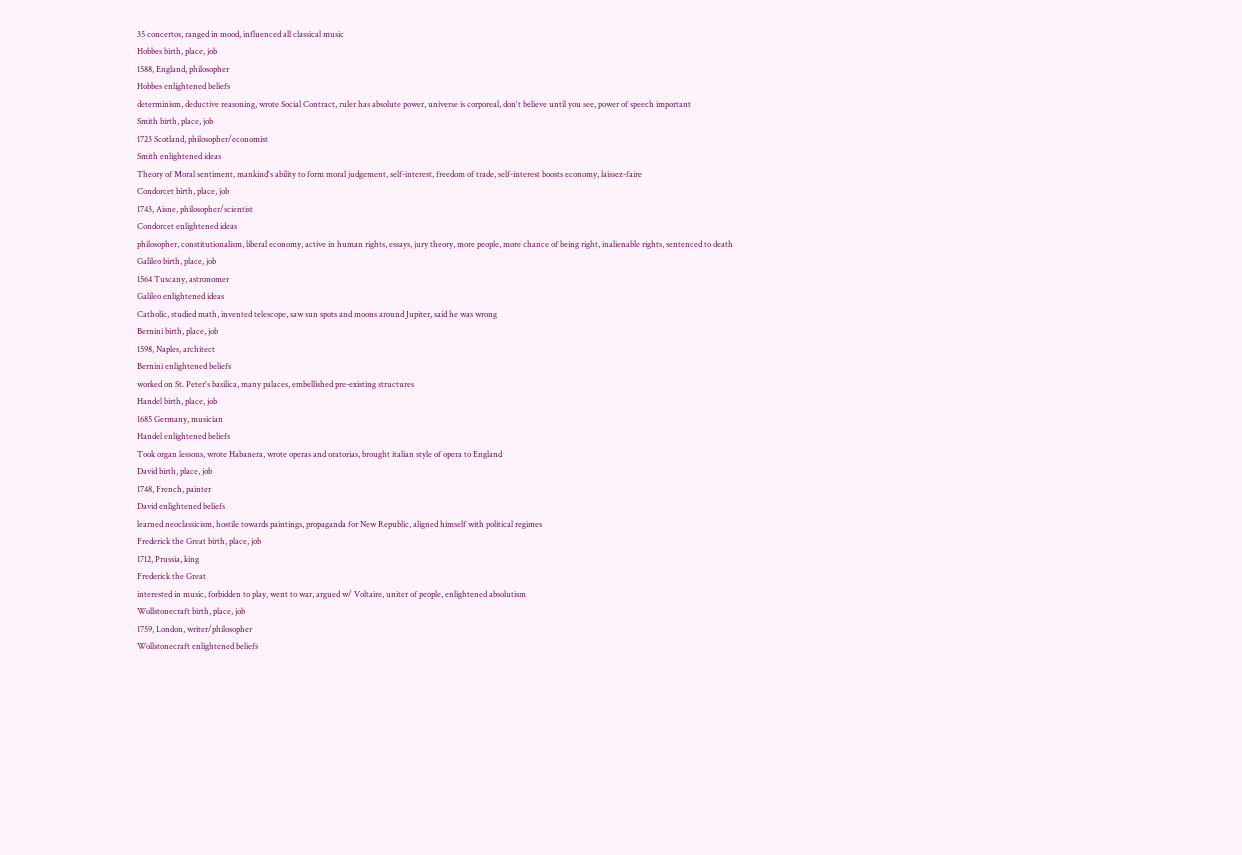35 concertos, ranged in mood, influenced all classical music
Hobbes birth, place, job
1588, England, philosopher
Hobbes enlightened beliefs
determinism, deductive reasoning, wrote Social Contract, ruler has absolute power, universe is corporeal, don't believe until you see, power of speech important
Smith birth, place, job
1723 Scotland, philosopher/economist
Smith enlightened ideas
Theory of Moral sentiment, mankind's ability to form moral judgement, self-interest, freedom of trade, self-interest boosts economy, laissez-faire
Condorcet birth, place, job
1743, Aisne, philosopher/scientist
Condorcet enlightened ideas
philosopher, constitutionalism, liberal economy, active in human rights, essays, jury theory, more people, more chance of being right, inalienable rights, sentenced to death
Galileo birth, place, job
1564 Tuscany, astronomer
Galileo enlightened ideas
Catholic, studied math, invented telescope, saw sun spots and moons around Jupiter, said he was wrong
Bernini birth, place, job
1598, Naples, architect
Bernini enlightened beliefs
worked on St. Peter's basilica, many palaces, embellished pre-existing structures
Handel birth, place, job
1685 Germany, musician
Handel enlightened beliefs
Took organ lessons, wrote Habanera, wrote operas and oratorias, brought italian style of opera to England
David birth, place, job
1748, French, painter
David enlightened beliefs
learned neoclassicism, hostile towards paintings, propaganda for New Republic, aligned himself with political regimes
Frederick the Great birth, place, job
1712, Prussia, king
Frederick the Great
interested in music, forbidden to play, went to war, argued w/ Voltaire, uniter of people, enlightened absolutism
Wollstonecraft birth, place, job
1759, London, writer/philosopher
Wollstonecraft enlightened beliefs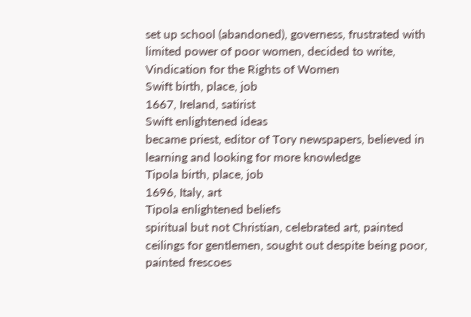set up school (abandoned), governess, frustrated with limited power of poor women, decided to write, Vindication for the Rights of Women
Swift birth, place, job
1667, Ireland, satirist
Swift enlightened ideas
became priest, editor of Tory newspapers, believed in learning and looking for more knowledge
Tipola birth, place, job
1696, Italy, art
Tipola enlightened beliefs
spiritual but not Christian, celebrated art, painted ceilings for gentlemen, sought out despite being poor, painted frescoes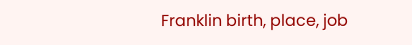Franklin birth, place, job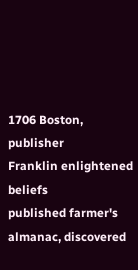1706 Boston, publisher
Franklin enlightened beliefs
published farmer's almanac, discovered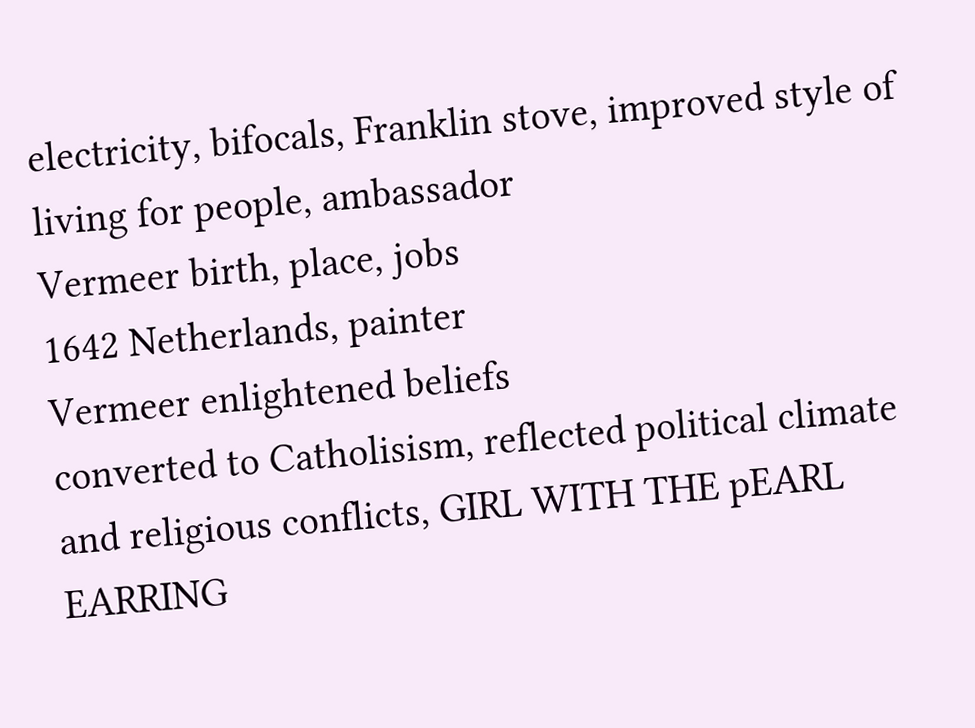electricity, bifocals, Franklin stove, improved style of living for people, ambassador
Vermeer birth, place, jobs
1642 Netherlands, painter
Vermeer enlightened beliefs
converted to Catholisism, reflected political climate and religious conflicts, GIRL WITH THE pEARL EARRING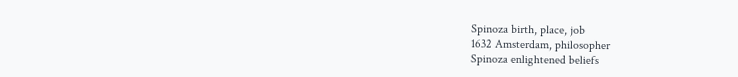Spinoza birth, place, job
1632 Amsterdam, philosopher
Spinoza enlightened beliefs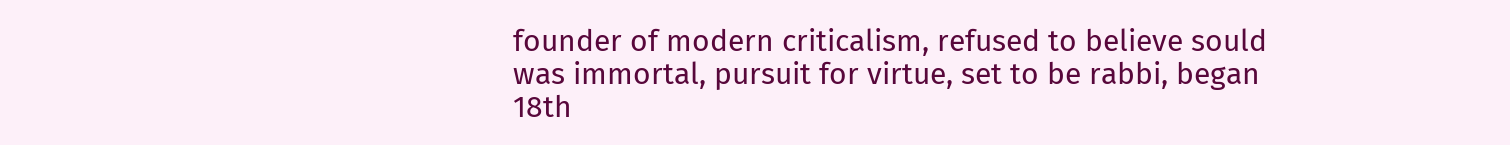founder of modern criticalism, refused to believe sould was immortal, pursuit for virtue, set to be rabbi, began 18th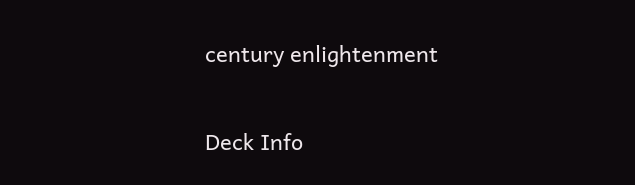century enlightenment

Deck Info